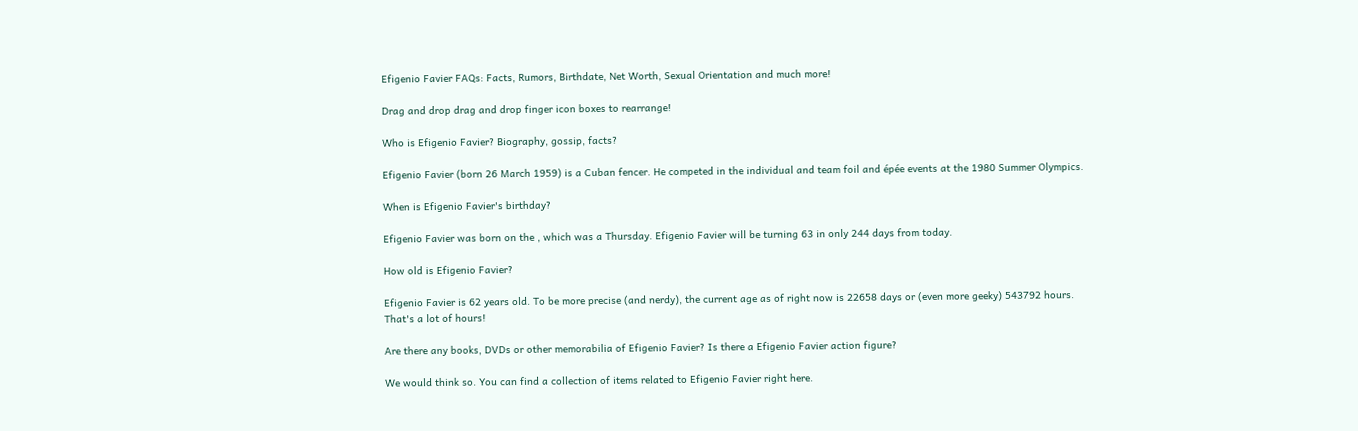Efigenio Favier FAQs: Facts, Rumors, Birthdate, Net Worth, Sexual Orientation and much more!

Drag and drop drag and drop finger icon boxes to rearrange!

Who is Efigenio Favier? Biography, gossip, facts?

Efigenio Favier (born 26 March 1959) is a Cuban fencer. He competed in the individual and team foil and épée events at the 1980 Summer Olympics.

When is Efigenio Favier's birthday?

Efigenio Favier was born on the , which was a Thursday. Efigenio Favier will be turning 63 in only 244 days from today.

How old is Efigenio Favier?

Efigenio Favier is 62 years old. To be more precise (and nerdy), the current age as of right now is 22658 days or (even more geeky) 543792 hours. That's a lot of hours!

Are there any books, DVDs or other memorabilia of Efigenio Favier? Is there a Efigenio Favier action figure?

We would think so. You can find a collection of items related to Efigenio Favier right here.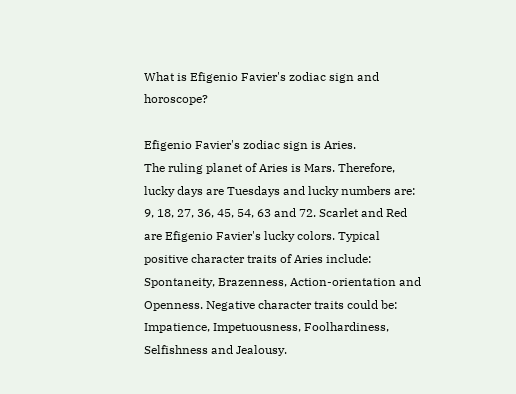What is Efigenio Favier's zodiac sign and horoscope?

Efigenio Favier's zodiac sign is Aries.
The ruling planet of Aries is Mars. Therefore, lucky days are Tuesdays and lucky numbers are: 9, 18, 27, 36, 45, 54, 63 and 72. Scarlet and Red are Efigenio Favier's lucky colors. Typical positive character traits of Aries include: Spontaneity, Brazenness, Action-orientation and Openness. Negative character traits could be: Impatience, Impetuousness, Foolhardiness, Selfishness and Jealousy.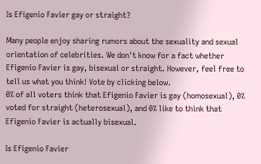Is Efigenio Favier gay or straight?

Many people enjoy sharing rumors about the sexuality and sexual orientation of celebrities. We don't know for a fact whether Efigenio Favier is gay, bisexual or straight. However, feel free to tell us what you think! Vote by clicking below.
0% of all voters think that Efigenio Favier is gay (homosexual), 0% voted for straight (heterosexual), and 0% like to think that Efigenio Favier is actually bisexual.

Is Efigenio Favier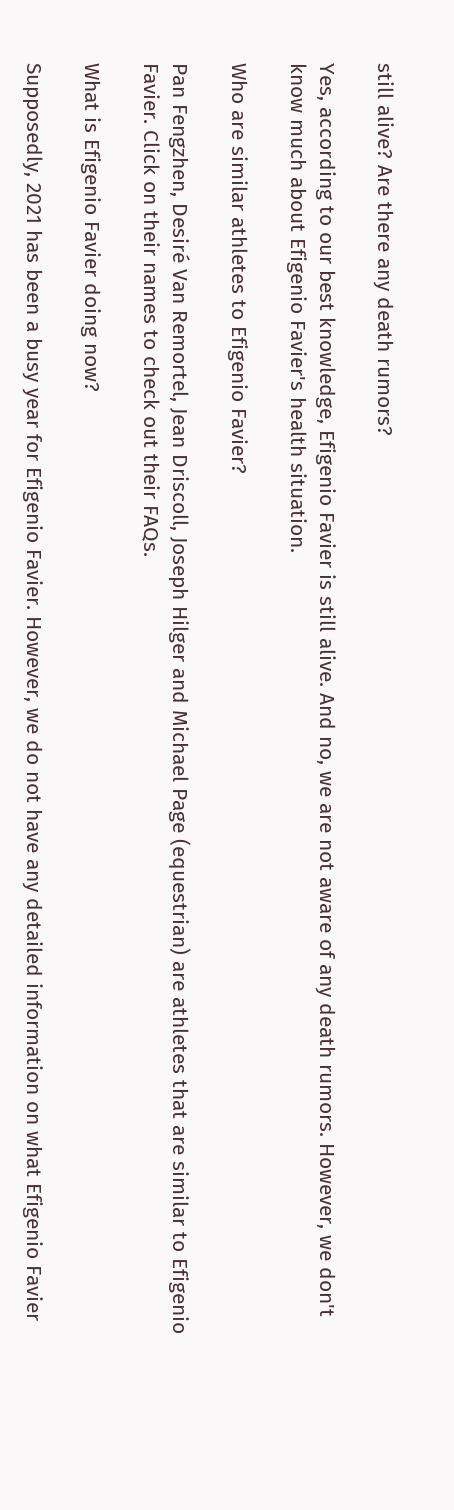still alive? Are there any death rumors?

Yes, according to our best knowledge, Efigenio Favier is still alive. And no, we are not aware of any death rumors. However, we don't know much about Efigenio Favier's health situation.

Who are similar athletes to Efigenio Favier?

Pan Fengzhen, Desiré Van Remortel, Jean Driscoll, Joseph Hilger and Michael Page (equestrian) are athletes that are similar to Efigenio Favier. Click on their names to check out their FAQs.

What is Efigenio Favier doing now?

Supposedly, 2021 has been a busy year for Efigenio Favier. However, we do not have any detailed information on what Efigenio Favier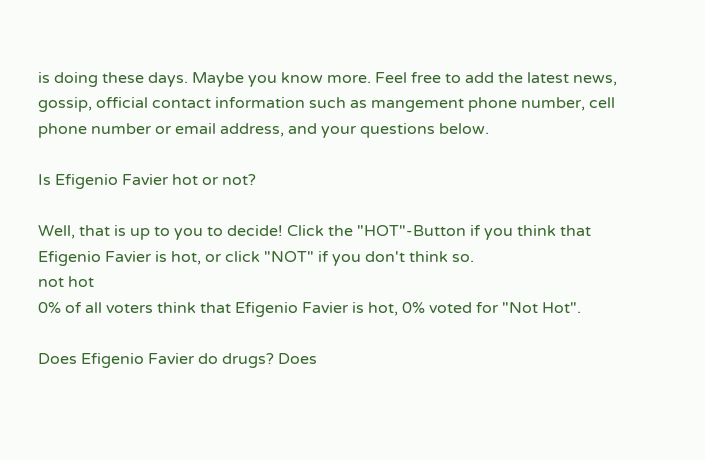is doing these days. Maybe you know more. Feel free to add the latest news, gossip, official contact information such as mangement phone number, cell phone number or email address, and your questions below.

Is Efigenio Favier hot or not?

Well, that is up to you to decide! Click the "HOT"-Button if you think that Efigenio Favier is hot, or click "NOT" if you don't think so.
not hot
0% of all voters think that Efigenio Favier is hot, 0% voted for "Not Hot".

Does Efigenio Favier do drugs? Does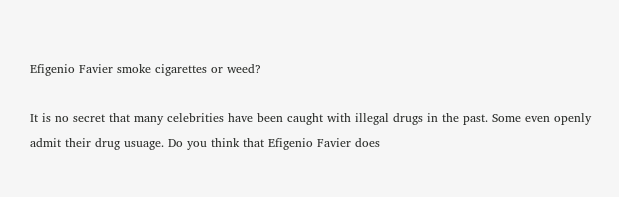Efigenio Favier smoke cigarettes or weed?

It is no secret that many celebrities have been caught with illegal drugs in the past. Some even openly admit their drug usuage. Do you think that Efigenio Favier does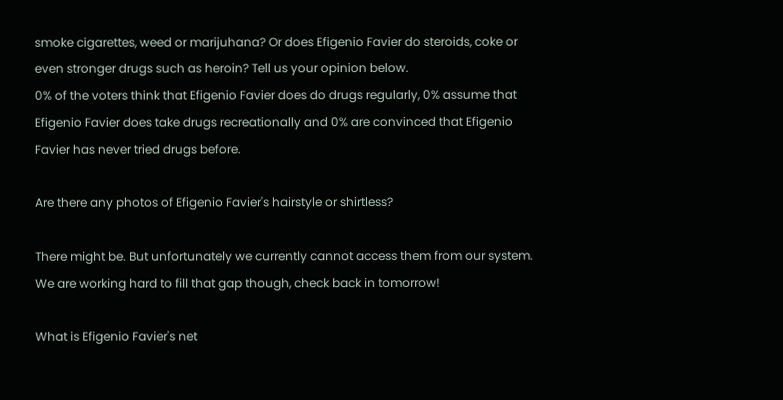smoke cigarettes, weed or marijuhana? Or does Efigenio Favier do steroids, coke or even stronger drugs such as heroin? Tell us your opinion below.
0% of the voters think that Efigenio Favier does do drugs regularly, 0% assume that Efigenio Favier does take drugs recreationally and 0% are convinced that Efigenio Favier has never tried drugs before.

Are there any photos of Efigenio Favier's hairstyle or shirtless?

There might be. But unfortunately we currently cannot access them from our system. We are working hard to fill that gap though, check back in tomorrow!

What is Efigenio Favier's net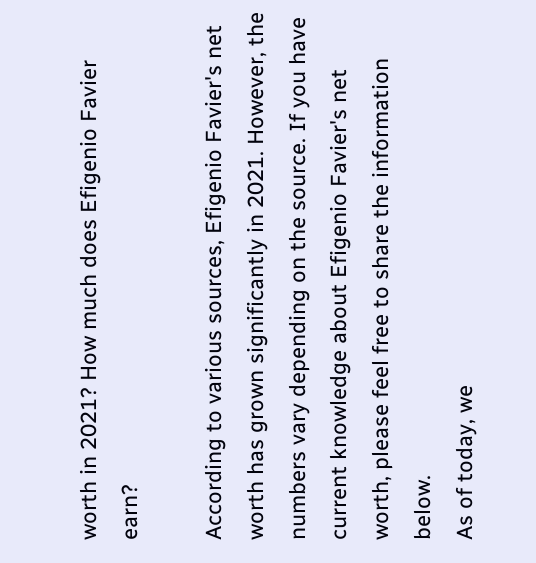worth in 2021? How much does Efigenio Favier earn?

According to various sources, Efigenio Favier's net worth has grown significantly in 2021. However, the numbers vary depending on the source. If you have current knowledge about Efigenio Favier's net worth, please feel free to share the information below.
As of today, we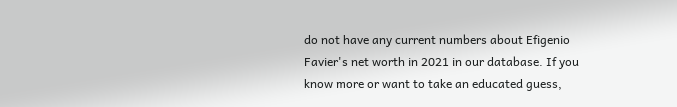do not have any current numbers about Efigenio Favier's net worth in 2021 in our database. If you know more or want to take an educated guess,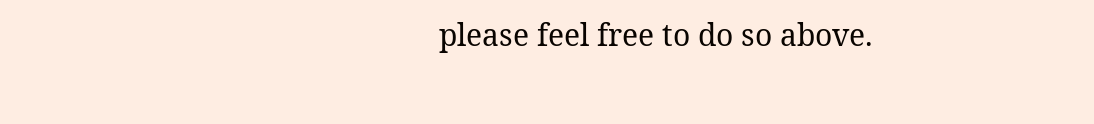please feel free to do so above.